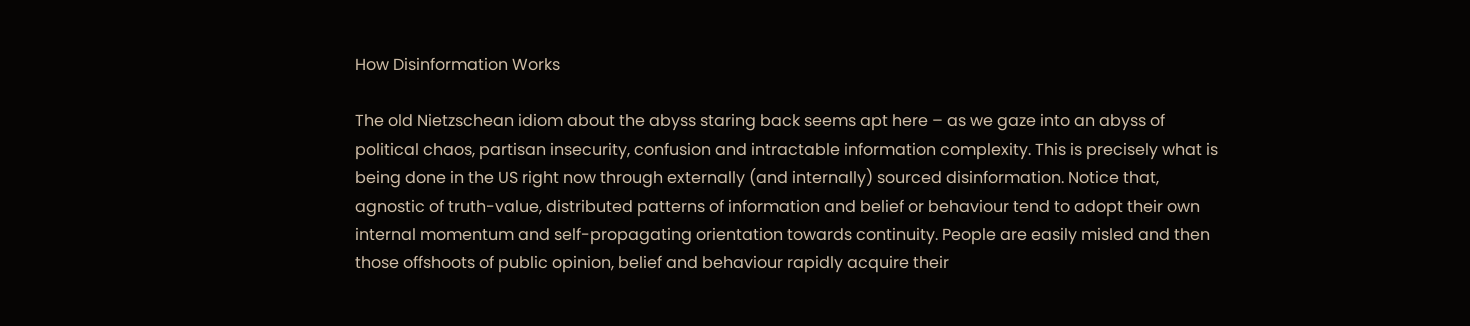How Disinformation Works

The old Nietzschean idiom about the abyss staring back seems apt here – as we gaze into an abyss of political chaos, partisan insecurity, confusion and intractable information complexity. This is precisely what is being done in the US right now through externally (and internally) sourced disinformation. Notice that, agnostic of truth-value, distributed patterns of information and belief or behaviour tend to adopt their own internal momentum and self-propagating orientation towards continuity. People are easily misled and then those offshoots of public opinion, belief and behaviour rapidly acquire their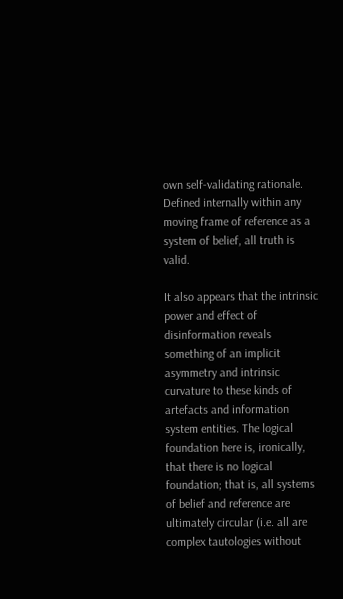own self-validating rationale. Defined internally within any moving frame of reference as a system of belief, all truth is valid.

It also appears that the intrinsic power and effect of disinformation reveals something of an implicit asymmetry and intrinsic curvature to these kinds of artefacts and information system entities. The logical foundation here is, ironically, that there is no logical foundation; that is, all systems of belief and reference are ultimately circular (i.e. all are complex tautologies without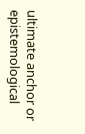ultimate anchor or epistemological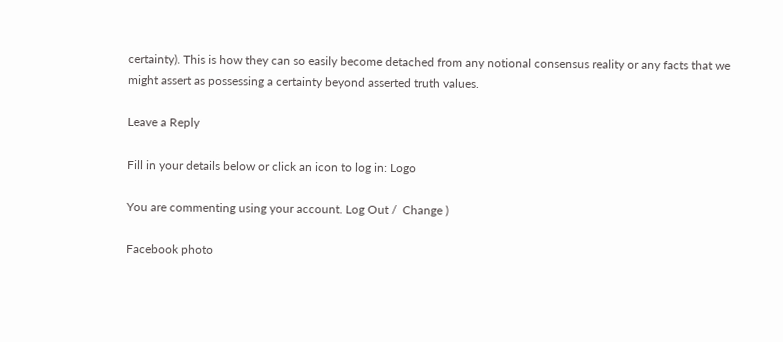certainty). This is how they can so easily become detached from any notional consensus reality or any facts that we might assert as possessing a certainty beyond asserted truth values.

Leave a Reply

Fill in your details below or click an icon to log in: Logo

You are commenting using your account. Log Out /  Change )

Facebook photo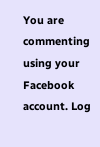You are commenting using your Facebook account. Log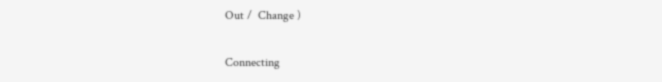Out /  Change )

Connecting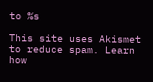to %s

This site uses Akismet to reduce spam. Learn how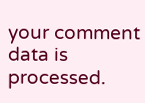your comment data is processed.